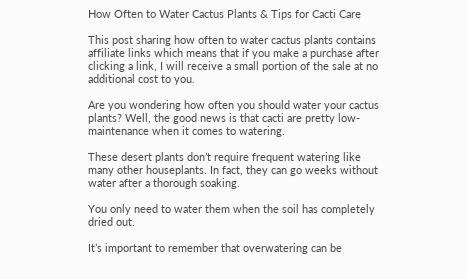How Often to Water Cactus Plants & Tips for Cacti Care

This post sharing how often to water cactus plants contains affiliate links which means that if you make a purchase after clicking a link, I will receive a small portion of the sale at no additional cost to you.

Are you wondering how often you should water your cactus plants? Well, the good news is that cacti are pretty low-maintenance when it comes to watering.

These desert plants don’t require frequent watering like many other houseplants. In fact, they can go weeks without water after a thorough soaking.

You only need to water them when the soil has completely dried out.

It’s important to remember that overwatering can be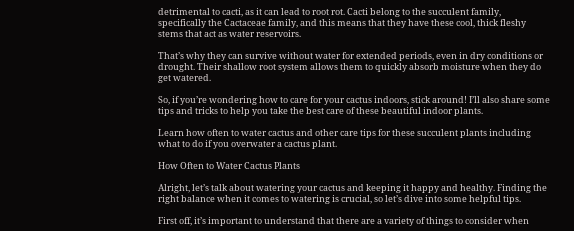detrimental to cacti, as it can lead to root rot. Cacti belong to the succulent family, specifically the Cactaceae family, and this means that they have these cool, thick fleshy stems that act as water reservoirs.

That’s why they can survive without water for extended periods, even in dry conditions or drought. Their shallow root system allows them to quickly absorb moisture when they do get watered.

So, if you’re wondering how to care for your cactus indoors, stick around! I’ll also share some tips and tricks to help you take the best care of these beautiful indoor plants.

Learn how often to water cactus and other care tips for these succulent plants including what to do if you overwater a cactus plant.

How Often to Water Cactus Plants

Alright, let’s talk about watering your cactus and keeping it happy and healthy. Finding the right balance when it comes to watering is crucial, so let’s dive into some helpful tips.

First off, it’s important to understand that there are a variety of things to consider when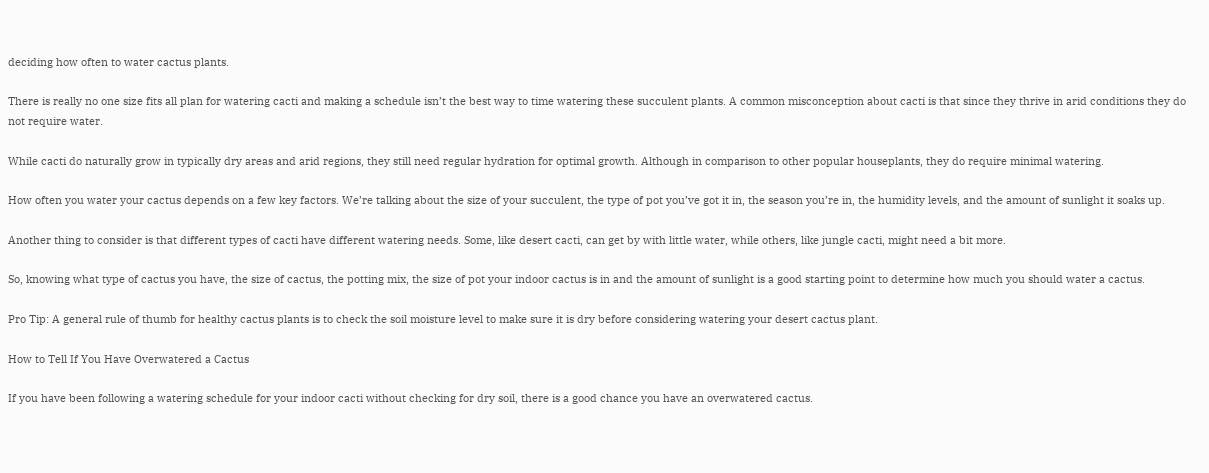deciding how often to water cactus plants.

There is really no one size fits all plan for watering cacti and making a schedule isn’t the best way to time watering these succulent plants. A common misconception about cacti is that since they thrive in arid conditions they do not require water.

While cacti do naturally grow in typically dry areas and arid regions, they still need regular hydration for optimal growth. Although in comparison to other popular houseplants, they do require minimal watering.

How often you water your cactus depends on a few key factors. We’re talking about the size of your succulent, the type of pot you’ve got it in, the season you’re in, the humidity levels, and the amount of sunlight it soaks up.

Another thing to consider is that different types of cacti have different watering needs. Some, like desert cacti, can get by with little water, while others, like jungle cacti, might need a bit more.

So, knowing what type of cactus you have, the size of cactus, the potting mix, the size of pot your indoor cactus is in and the amount of sunlight is a good starting point to determine how much you should water a cactus.

Pro Tip: A general rule of thumb for healthy cactus plants is to check the soil moisture level to make sure it is dry before considering watering your desert cactus plant.

How to Tell If You Have Overwatered a Cactus

If you have been following a watering schedule for your indoor cacti without checking for dry soil, there is a good chance you have an overwatered cactus.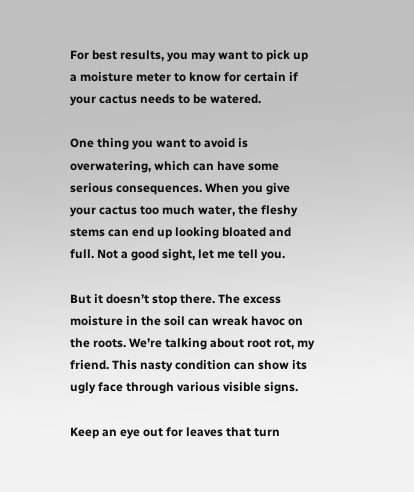For best results, you may want to pick up a moisture meter to know for certain if your cactus needs to be watered.

One thing you want to avoid is overwatering, which can have some serious consequences. When you give your cactus too much water, the fleshy stems can end up looking bloated and full. Not a good sight, let me tell you.

But it doesn’t stop there. The excess moisture in the soil can wreak havoc on the roots. We’re talking about root rot, my friend. This nasty condition can show its ugly face through various visible signs.

Keep an eye out for leaves that turn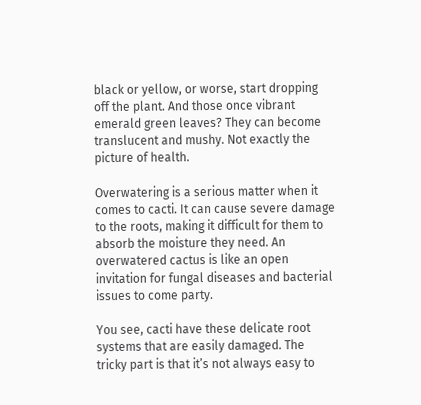black or yellow, or worse, start dropping off the plant. And those once vibrant emerald green leaves? They can become translucent and mushy. Not exactly the picture of health.

Overwatering is a serious matter when it comes to cacti. It can cause severe damage to the roots, making it difficult for them to absorb the moisture they need. An overwatered cactus is like an open invitation for fungal diseases and bacterial issues to come party.

You see, cacti have these delicate root systems that are easily damaged. The tricky part is that it’s not always easy to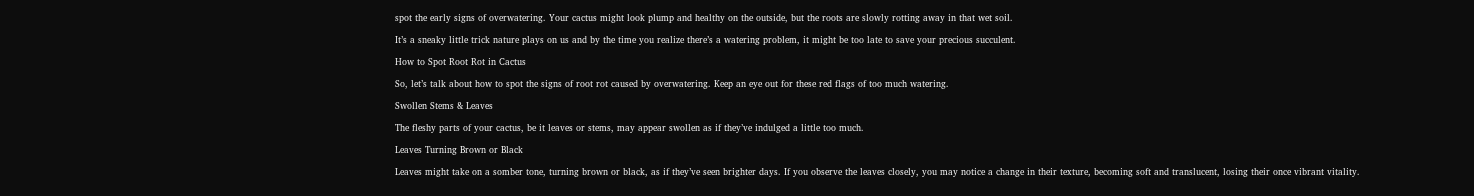spot the early signs of overwatering. Your cactus might look plump and healthy on the outside, but the roots are slowly rotting away in that wet soil.

It’s a sneaky little trick nature plays on us and by the time you realize there’s a watering problem, it might be too late to save your precious succulent.

How to Spot Root Rot in Cactus

So, let’s talk about how to spot the signs of root rot caused by overwatering. Keep an eye out for these red flags of too much watering.

Swollen Stems & Leaves

The fleshy parts of your cactus, be it leaves or stems, may appear swollen as if they’ve indulged a little too much.

Leaves Turning Brown or Black

Leaves might take on a somber tone, turning brown or black, as if they’ve seen brighter days. If you observe the leaves closely, you may notice a change in their texture, becoming soft and translucent, losing their once vibrant vitality.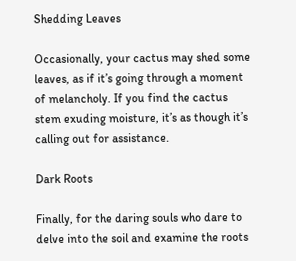Shedding Leaves

Occasionally, your cactus may shed some leaves, as if it’s going through a moment of melancholy. If you find the cactus stem exuding moisture, it’s as though it’s calling out for assistance.

Dark Roots

Finally, for the daring souls who dare to delve into the soil and examine the roots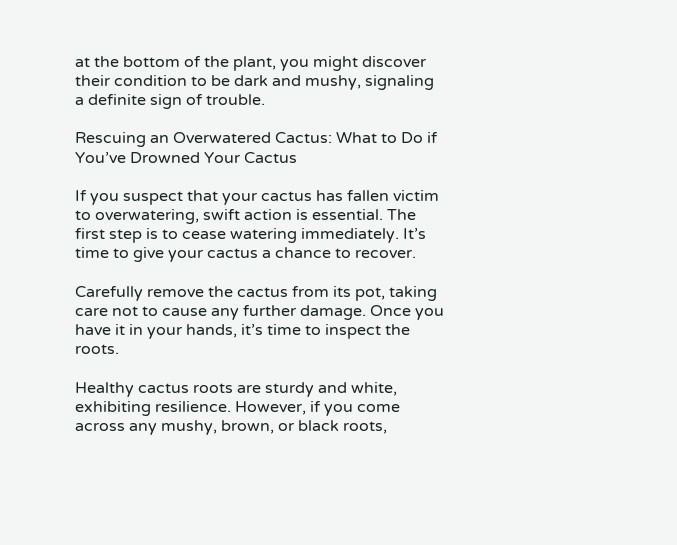at the bottom of the plant, you might discover their condition to be dark and mushy, signaling a definite sign of trouble.

Rescuing an Overwatered Cactus: What to Do if You’ve Drowned Your Cactus

If you suspect that your cactus has fallen victim to overwatering, swift action is essential. The first step is to cease watering immediately. It’s time to give your cactus a chance to recover.

Carefully remove the cactus from its pot, taking care not to cause any further damage. Once you have it in your hands, it’s time to inspect the roots.

Healthy cactus roots are sturdy and white, exhibiting resilience. However, if you come across any mushy, brown, or black roots,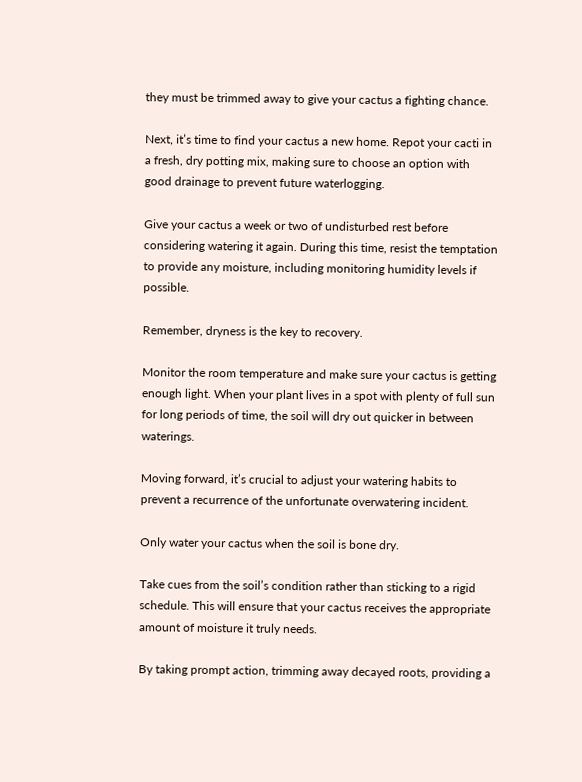they must be trimmed away to give your cactus a fighting chance.

Next, it’s time to find your cactus a new home. Repot your cacti in a fresh, dry potting mix, making sure to choose an option with good drainage to prevent future waterlogging.

Give your cactus a week or two of undisturbed rest before considering watering it again. During this time, resist the temptation to provide any moisture, including monitoring humidity levels if possible.

Remember, dryness is the key to recovery.

Monitor the room temperature and make sure your cactus is getting enough light. When your plant lives in a spot with plenty of full sun for long periods of time, the soil will dry out quicker in between waterings.

Moving forward, it’s crucial to adjust your watering habits to prevent a recurrence of the unfortunate overwatering incident.

Only water your cactus when the soil is bone dry.

Take cues from the soil’s condition rather than sticking to a rigid schedule. This will ensure that your cactus receives the appropriate amount of moisture it truly needs.

By taking prompt action, trimming away decayed roots, providing a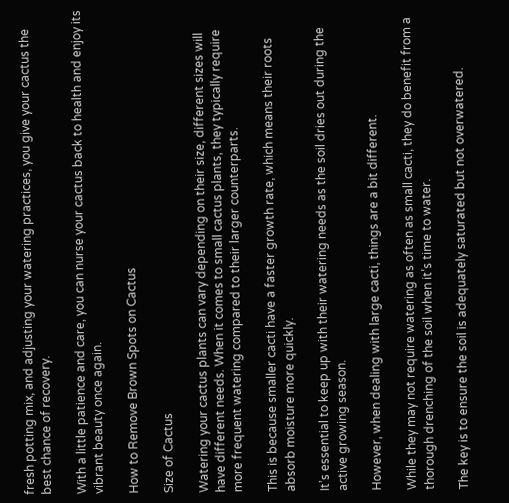fresh potting mix, and adjusting your watering practices, you give your cactus the best chance of recovery.

With a little patience and care, you can nurse your cactus back to health and enjoy its vibrant beauty once again.

How to Remove Brown Spots on Cactus

Size of Cactus

Watering your cactus plants can vary depending on their size, different sizes will have different needs. When it comes to small cactus plants, they typically require more frequent watering compared to their larger counterparts.

This is because smaller cacti have a faster growth rate, which means their roots absorb moisture more quickly.

It’s essential to keep up with their watering needs as the soil dries out during the active growing season.

However, when dealing with large cacti, things are a bit different.

While they may not require watering as often as small cacti, they do benefit from a thorough drenching of the soil when it’s time to water.

The key is to ensure the soil is adequately saturated but not overwatered.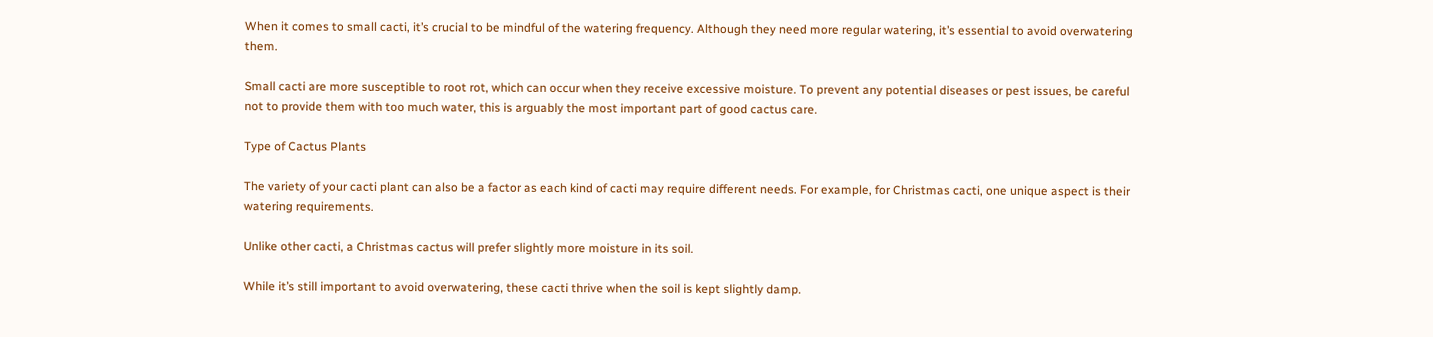When it comes to small cacti, it’s crucial to be mindful of the watering frequency. Although they need more regular watering, it’s essential to avoid overwatering them.

Small cacti are more susceptible to root rot, which can occur when they receive excessive moisture. To prevent any potential diseases or pest issues, be careful not to provide them with too much water, this is arguably the most important part of good cactus care.

Type of Cactus Plants

The variety of your cacti plant can also be a factor as each kind of cacti may require different needs. For example, for Christmas cacti, one unique aspect is their watering requirements.

Unlike other cacti, a Christmas cactus will prefer slightly more moisture in its soil.

While it’s still important to avoid overwatering, these cacti thrive when the soil is kept slightly damp.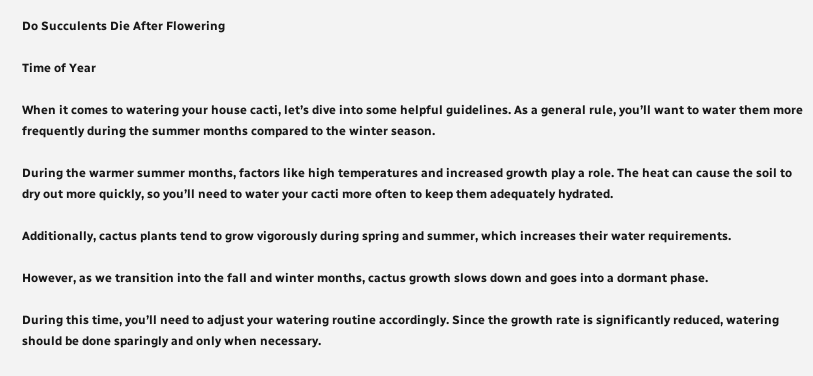Do Succulents Die After Flowering

Time of Year

When it comes to watering your house cacti, let’s dive into some helpful guidelines. As a general rule, you’ll want to water them more frequently during the summer months compared to the winter season.

During the warmer summer months, factors like high temperatures and increased growth play a role. The heat can cause the soil to dry out more quickly, so you’ll need to water your cacti more often to keep them adequately hydrated.

Additionally, cactus plants tend to grow vigorously during spring and summer, which increases their water requirements.

However, as we transition into the fall and winter months, cactus growth slows down and goes into a dormant phase.

During this time, you’ll need to adjust your watering routine accordingly. Since the growth rate is significantly reduced, watering should be done sparingly and only when necessary.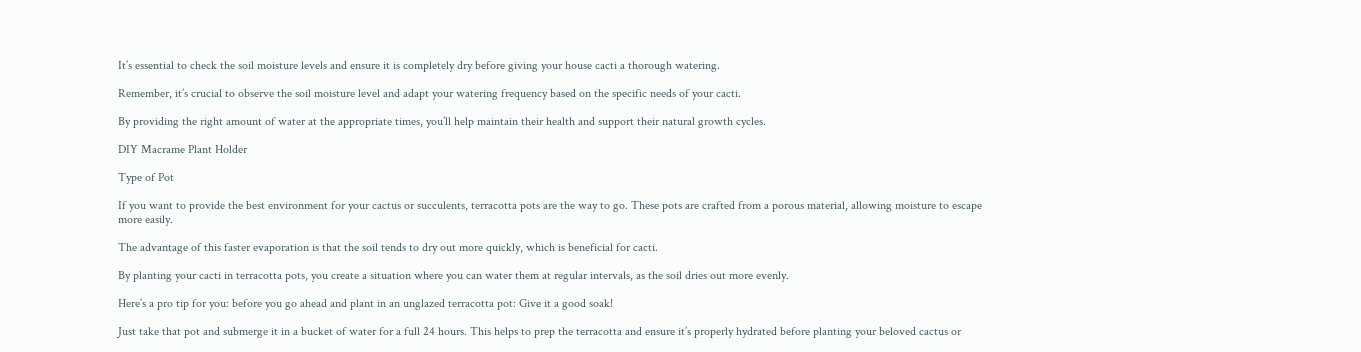It’s essential to check the soil moisture levels and ensure it is completely dry before giving your house cacti a thorough watering.

Remember, it’s crucial to observe the soil moisture level and adapt your watering frequency based on the specific needs of your cacti.

By providing the right amount of water at the appropriate times, you’ll help maintain their health and support their natural growth cycles.

DIY Macrame Plant Holder

Type of Pot

If you want to provide the best environment for your cactus or succulents, terracotta pots are the way to go. These pots are crafted from a porous material, allowing moisture to escape more easily.

The advantage of this faster evaporation is that the soil tends to dry out more quickly, which is beneficial for cacti.

By planting your cacti in terracotta pots, you create a situation where you can water them at regular intervals, as the soil dries out more evenly.

Here’s a pro tip for you: before you go ahead and plant in an unglazed terracotta pot: Give it a good soak!

Just take that pot and submerge it in a bucket of water for a full 24 hours. This helps to prep the terracotta and ensure it’s properly hydrated before planting your beloved cactus or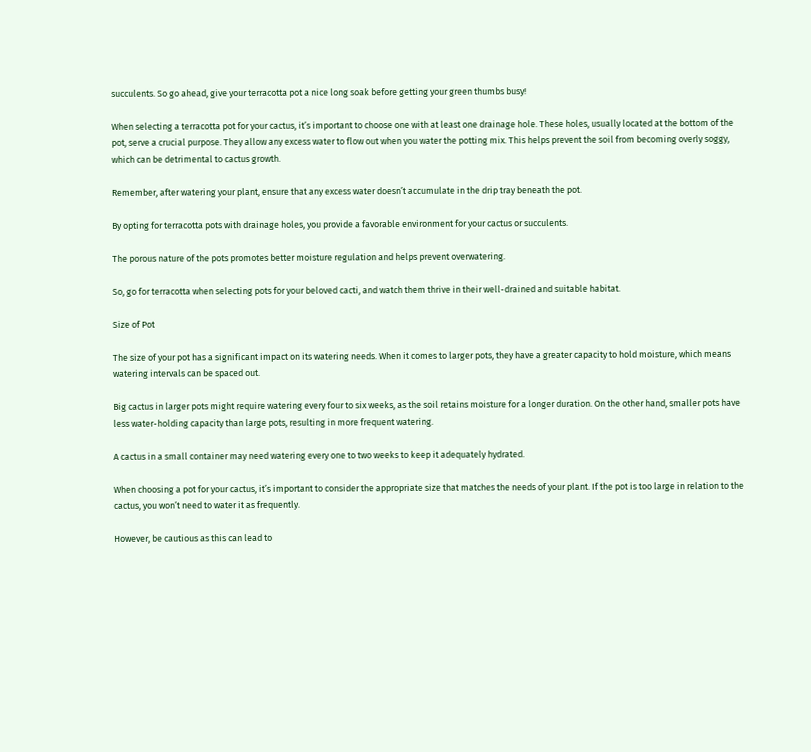succulents. So go ahead, give your terracotta pot a nice long soak before getting your green thumbs busy!

When selecting a terracotta pot for your cactus, it’s important to choose one with at least one drainage hole. These holes, usually located at the bottom of the pot, serve a crucial purpose. They allow any excess water to flow out when you water the potting mix. This helps prevent the soil from becoming overly soggy, which can be detrimental to cactus growth.

Remember, after watering your plant, ensure that any excess water doesn’t accumulate in the drip tray beneath the pot.

By opting for terracotta pots with drainage holes, you provide a favorable environment for your cactus or succulents.

The porous nature of the pots promotes better moisture regulation and helps prevent overwatering.

So, go for terracotta when selecting pots for your beloved cacti, and watch them thrive in their well-drained and suitable habitat.

Size of Pot

The size of your pot has a significant impact on its watering needs. When it comes to larger pots, they have a greater capacity to hold moisture, which means watering intervals can be spaced out.

Big cactus in larger pots might require watering every four to six weeks, as the soil retains moisture for a longer duration. On the other hand, smaller pots have less water-holding capacity than large pots, resulting in more frequent watering.

A cactus in a small container may need watering every one to two weeks to keep it adequately hydrated.

When choosing a pot for your cactus, it’s important to consider the appropriate size that matches the needs of your plant. If the pot is too large in relation to the cactus, you won’t need to water it as frequently.

However, be cautious as this can lead to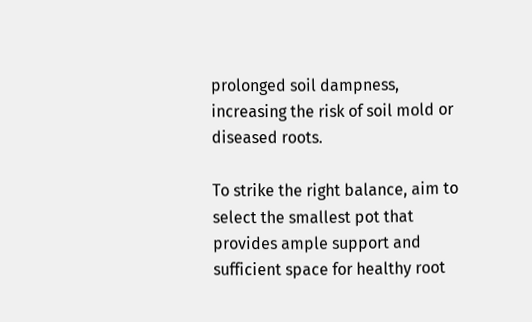prolonged soil dampness, increasing the risk of soil mold or diseased roots.

To strike the right balance, aim to select the smallest pot that provides ample support and sufficient space for healthy root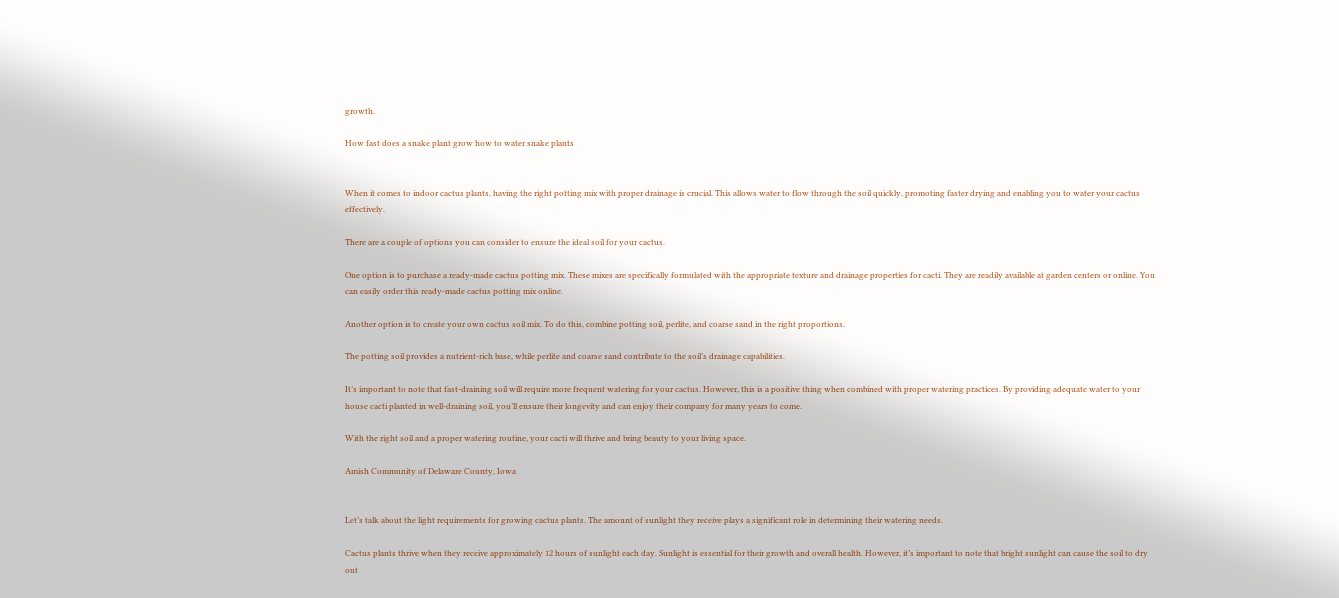growth.

How fast does a snake plant grow how to water snake plants


When it comes to indoor cactus plants, having the right potting mix with proper drainage is crucial. This allows water to flow through the soil quickly, promoting faster drying and enabling you to water your cactus effectively.

There are a couple of options you can consider to ensure the ideal soil for your cactus.

One option is to purchase a ready-made cactus potting mix. These mixes are specifically formulated with the appropriate texture and drainage properties for cacti. They are readily available at garden centers or online. You can easily order this ready-made cactus potting mix online.

Another option is to create your own cactus soil mix. To do this, combine potting soil, perlite, and coarse sand in the right proportions.

The potting soil provides a nutrient-rich base, while perlite and coarse sand contribute to the soil’s drainage capabilities.

It’s important to note that fast-draining soil will require more frequent watering for your cactus. However, this is a positive thing when combined with proper watering practices. By providing adequate water to your house cacti planted in well-draining soil, you’ll ensure their longevity and can enjoy their company for many years to come.

With the right soil and a proper watering routine, your cacti will thrive and bring beauty to your living space.

Amish Community of Delaware County, Iowa


Let’s talk about the light requirements for growing cactus plants. The amount of sunlight they receive plays a significant role in determining their watering needs.

Cactus plants thrive when they receive approximately 12 hours of sunlight each day. Sunlight is essential for their growth and overall health. However, it’s important to note that bright sunlight can cause the soil to dry out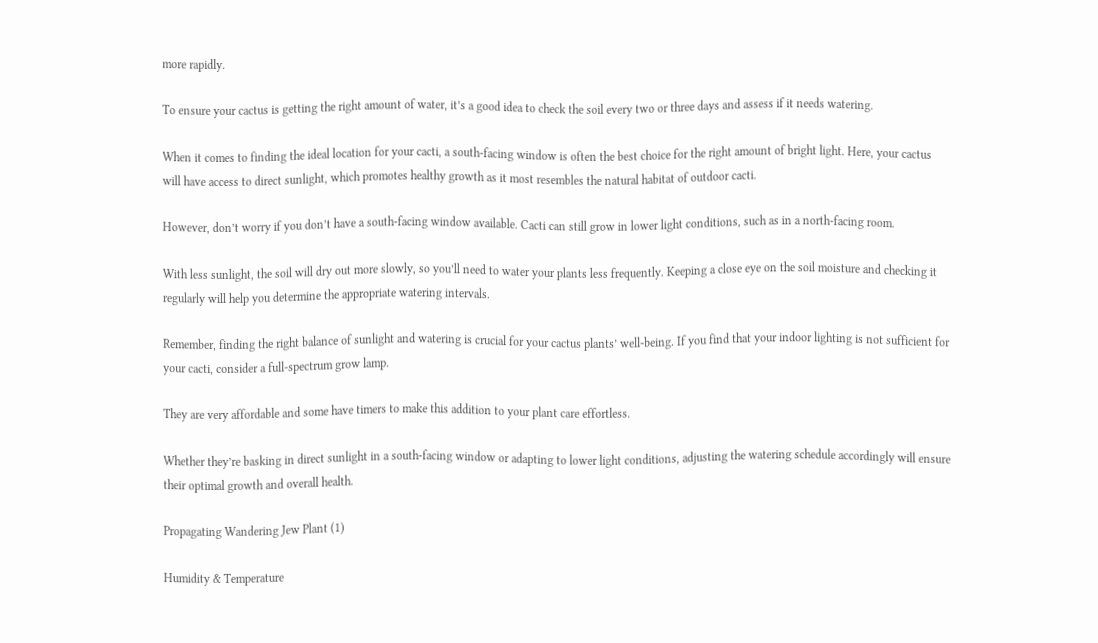more rapidly.

To ensure your cactus is getting the right amount of water, it’s a good idea to check the soil every two or three days and assess if it needs watering.

When it comes to finding the ideal location for your cacti, a south-facing window is often the best choice for the right amount of bright light. Here, your cactus will have access to direct sunlight, which promotes healthy growth as it most resembles the natural habitat of outdoor cacti.

However, don’t worry if you don’t have a south-facing window available. Cacti can still grow in lower light conditions, such as in a north-facing room.

With less sunlight, the soil will dry out more slowly, so you’ll need to water your plants less frequently. Keeping a close eye on the soil moisture and checking it regularly will help you determine the appropriate watering intervals.

Remember, finding the right balance of sunlight and watering is crucial for your cactus plants’ well-being. If you find that your indoor lighting is not sufficient for your cacti, consider a full-spectrum grow lamp.

They are very affordable and some have timers to make this addition to your plant care effortless.

Whether they’re basking in direct sunlight in a south-facing window or adapting to lower light conditions, adjusting the watering schedule accordingly will ensure their optimal growth and overall health.

Propagating Wandering Jew Plant (1)

Humidity & Temperature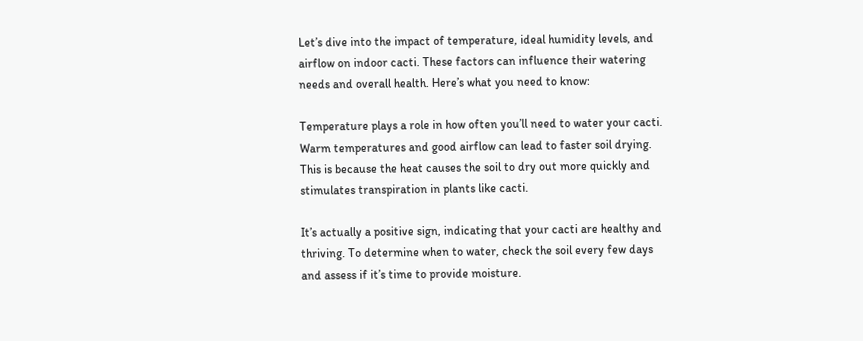Let’s dive into the impact of temperature, ideal humidity levels, and airflow on indoor cacti. These factors can influence their watering needs and overall health. Here’s what you need to know:

Temperature plays a role in how often you’ll need to water your cacti. Warm temperatures and good airflow can lead to faster soil drying. This is because the heat causes the soil to dry out more quickly and stimulates transpiration in plants like cacti.

It’s actually a positive sign, indicating that your cacti are healthy and thriving. To determine when to water, check the soil every few days and assess if it’s time to provide moisture.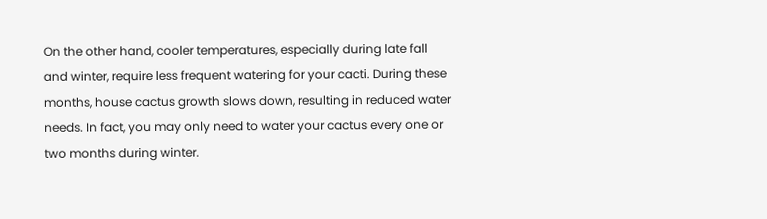On the other hand, cooler temperatures, especially during late fall and winter, require less frequent watering for your cacti. During these months, house cactus growth slows down, resulting in reduced water needs. In fact, you may only need to water your cactus every one or two months during winter.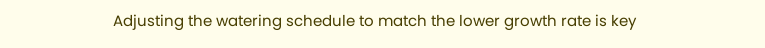Adjusting the watering schedule to match the lower growth rate is key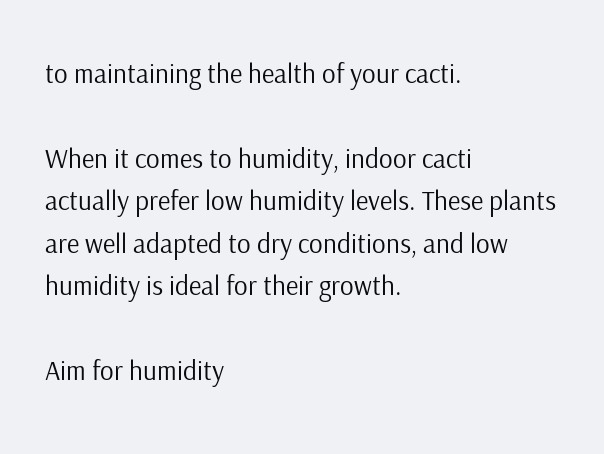to maintaining the health of your cacti.

When it comes to humidity, indoor cacti actually prefer low humidity levels. These plants are well adapted to dry conditions, and low humidity is ideal for their growth.

Aim for humidity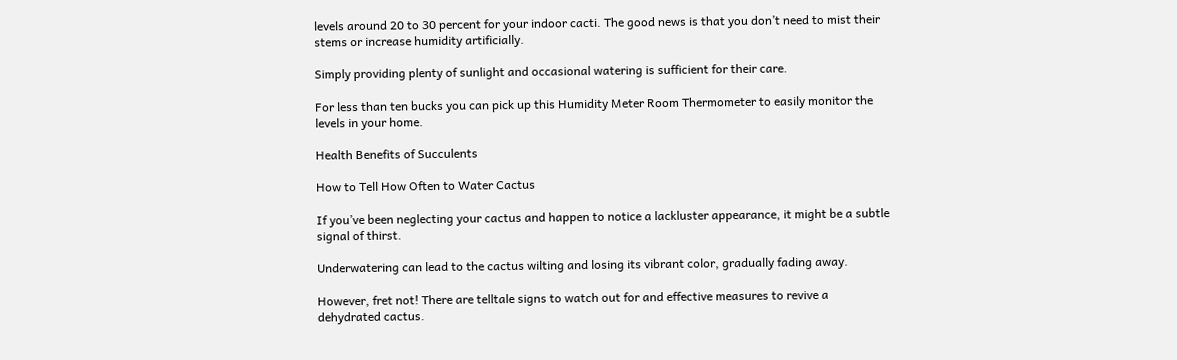levels around 20 to 30 percent for your indoor cacti. The good news is that you don’t need to mist their stems or increase humidity artificially.

Simply providing plenty of sunlight and occasional watering is sufficient for their care.

For less than ten bucks you can pick up this Humidity Meter Room Thermometer to easily monitor the levels in your home.

Health Benefits of Succulents

How to Tell How Often to Water Cactus

If you’ve been neglecting your cactus and happen to notice a lackluster appearance, it might be a subtle signal of thirst.

Underwatering can lead to the cactus wilting and losing its vibrant color, gradually fading away.

However, fret not! There are telltale signs to watch out for and effective measures to revive a dehydrated cactus.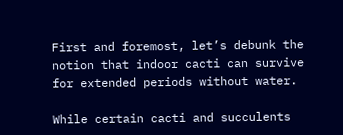First and foremost, let’s debunk the notion that indoor cacti can survive for extended periods without water.

While certain cacti and succulents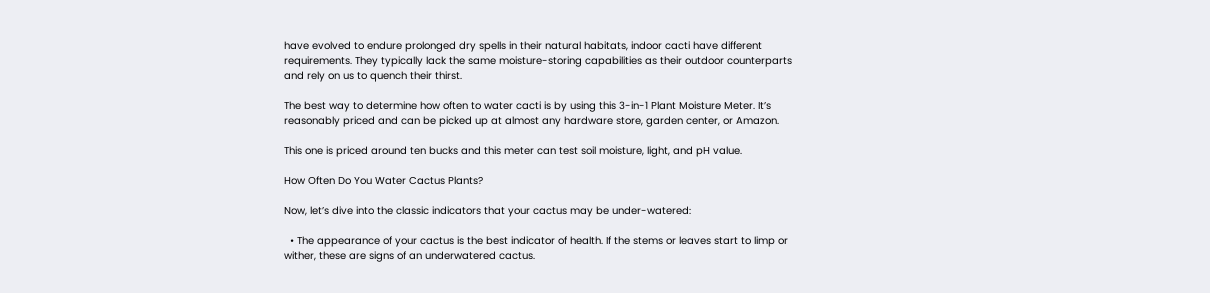have evolved to endure prolonged dry spells in their natural habitats, indoor cacti have different requirements. They typically lack the same moisture-storing capabilities as their outdoor counterparts and rely on us to quench their thirst.

The best way to determine how often to water cacti is by using this 3-in-1 Plant Moisture Meter. It’s reasonably priced and can be picked up at almost any hardware store, garden center, or Amazon.

This one is priced around ten bucks and this meter can test soil moisture, light, and pH value.

How Often Do You Water Cactus Plants?

Now, let’s dive into the classic indicators that your cactus may be under-watered:

  • The appearance of your cactus is the best indicator of health. If the stems or leaves start to limp or wither, these are signs of an underwatered cactus.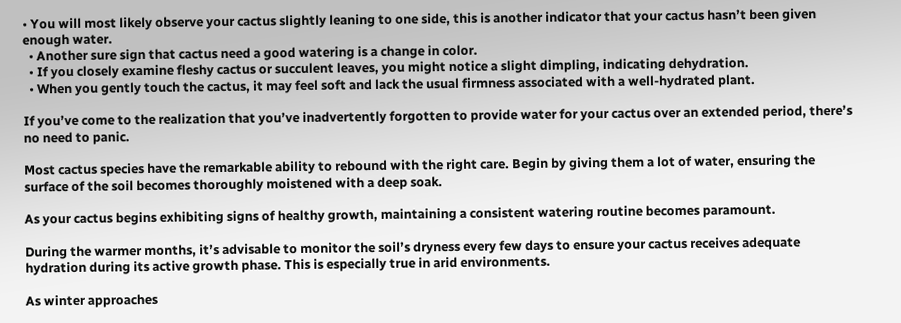• You will most likely observe your cactus slightly leaning to one side, this is another indicator that your cactus hasn’t been given enough water.
  • Another sure sign that cactus need a good watering is a change in color.
  • If you closely examine fleshy cactus or succulent leaves, you might notice a slight dimpling, indicating dehydration.
  • When you gently touch the cactus, it may feel soft and lack the usual firmness associated with a well-hydrated plant.

If you’ve come to the realization that you’ve inadvertently forgotten to provide water for your cactus over an extended period, there’s no need to panic.

Most cactus species have the remarkable ability to rebound with the right care. Begin by giving them a lot of water, ensuring the surface of the soil becomes thoroughly moistened with a deep soak.

As your cactus begins exhibiting signs of healthy growth, maintaining a consistent watering routine becomes paramount.

During the warmer months, it’s advisable to monitor the soil’s dryness every few days to ensure your cactus receives adequate hydration during its active growth phase. This is especially true in arid environments.

As winter approaches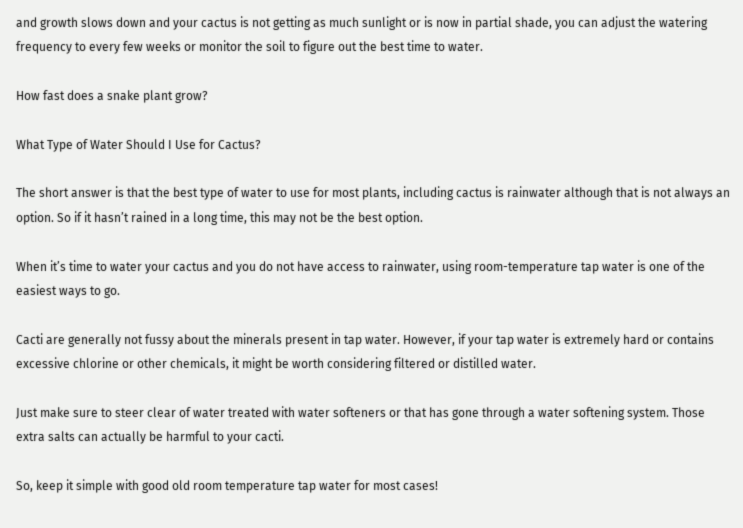and growth slows down and your cactus is not getting as much sunlight or is now in partial shade, you can adjust the watering frequency to every few weeks or monitor the soil to figure out the best time to water.

How fast does a snake plant grow?

What Type of Water Should I Use for Cactus?

The short answer is that the best type of water to use for most plants, including cactus is rainwater although that is not always an option. So if it hasn’t rained in a long time, this may not be the best option.

When it’s time to water your cactus and you do not have access to rainwater, using room-temperature tap water is one of the easiest ways to go.

Cacti are generally not fussy about the minerals present in tap water. However, if your tap water is extremely hard or contains excessive chlorine or other chemicals, it might be worth considering filtered or distilled water.

Just make sure to steer clear of water treated with water softeners or that has gone through a water softening system. Those extra salts can actually be harmful to your cacti.

So, keep it simple with good old room temperature tap water for most cases!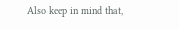Also keep in mind that,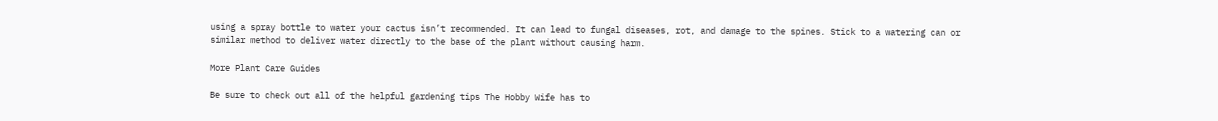using a spray bottle to water your cactus isn’t recommended. It can lead to fungal diseases, rot, and damage to the spines. Stick to a watering can or similar method to deliver water directly to the base of the plant without causing harm.

More Plant Care Guides

Be sure to check out all of the helpful gardening tips The Hobby Wife has to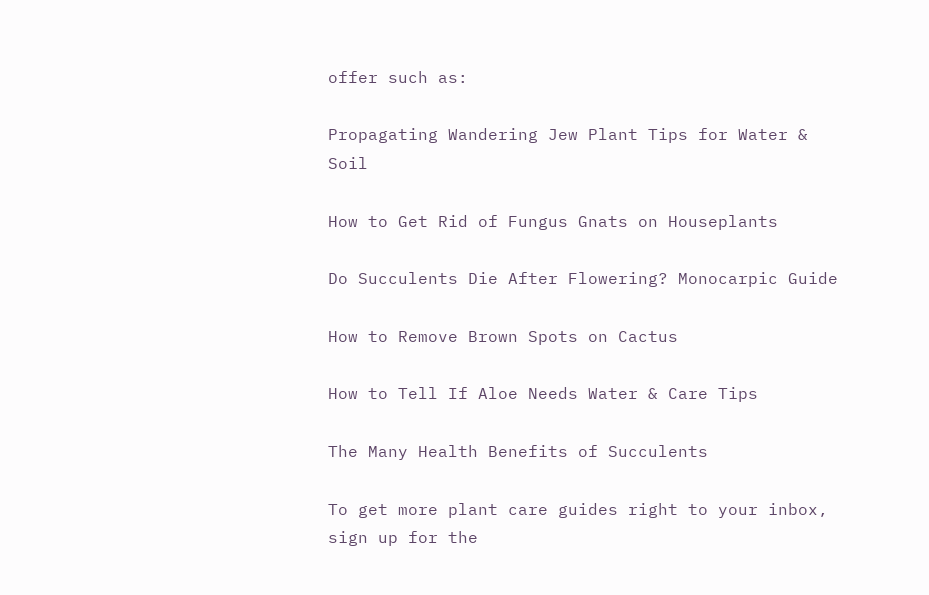offer such as:

Propagating Wandering Jew Plant Tips for Water & Soil

How to Get Rid of Fungus Gnats on Houseplants

Do Succulents Die After Flowering? Monocarpic Guide

How to Remove Brown Spots on Cactus

How to Tell If Aloe Needs Water & Care Tips

The Many Health Benefits of Succulents

To get more plant care guides right to your inbox, sign up for the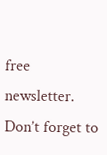free newsletter. Don’t forget to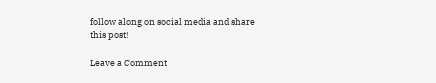follow along on social media and share this post!

Leave a Comment